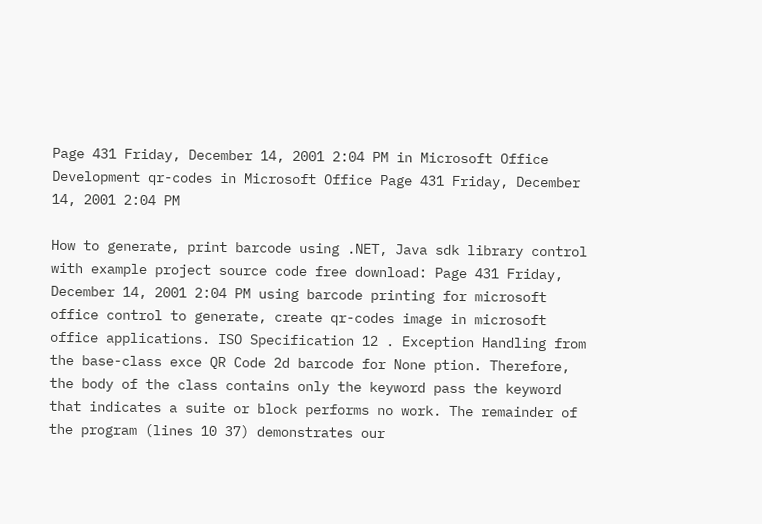Page 431 Friday, December 14, 2001 2:04 PM in Microsoft Office Development qr-codes in Microsoft Office Page 431 Friday, December 14, 2001 2:04 PM

How to generate, print barcode using .NET, Java sdk library control with example project source code free download: Page 431 Friday, December 14, 2001 2:04 PM using barcode printing for microsoft office control to generate, create qr-codes image in microsoft office applications. ISO Specification 12 . Exception Handling from the base-class exce QR Code 2d barcode for None ption. Therefore, the body of the class contains only the keyword pass the keyword that indicates a suite or block performs no work. The remainder of the program (lines 10 37) demonstrates our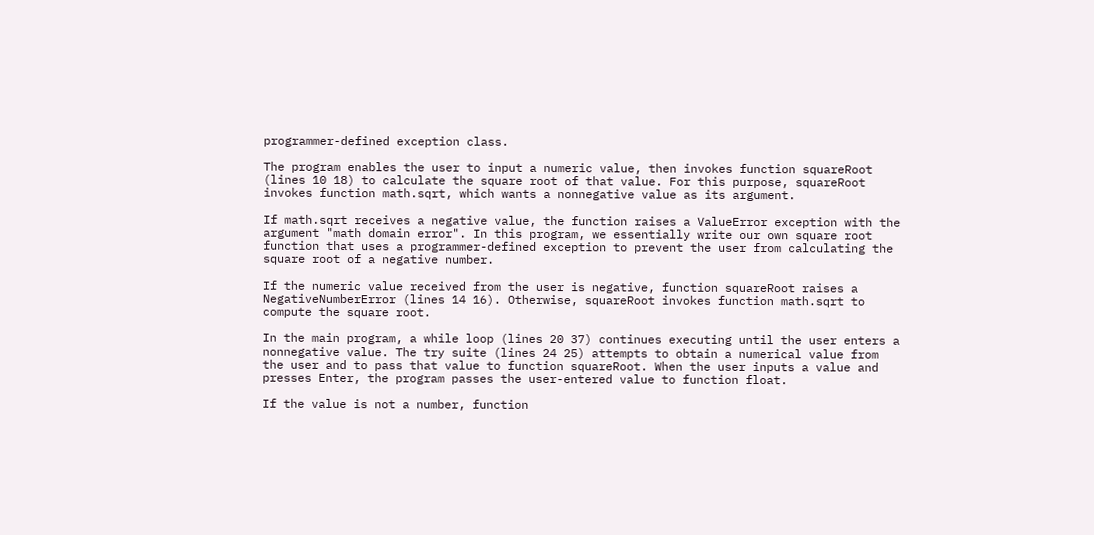programmer-defined exception class.

The program enables the user to input a numeric value, then invokes function squareRoot (lines 10 18) to calculate the square root of that value. For this purpose, squareRoot invokes function math.sqrt, which wants a nonnegative value as its argument.

If math.sqrt receives a negative value, the function raises a ValueError exception with the argument "math domain error". In this program, we essentially write our own square root function that uses a programmer-defined exception to prevent the user from calculating the square root of a negative number.

If the numeric value received from the user is negative, function squareRoot raises a NegativeNumberError (lines 14 16). Otherwise, squareRoot invokes function math.sqrt to compute the square root.

In the main program, a while loop (lines 20 37) continues executing until the user enters a nonnegative value. The try suite (lines 24 25) attempts to obtain a numerical value from the user and to pass that value to function squareRoot. When the user inputs a value and presses Enter, the program passes the user-entered value to function float.

If the value is not a number, function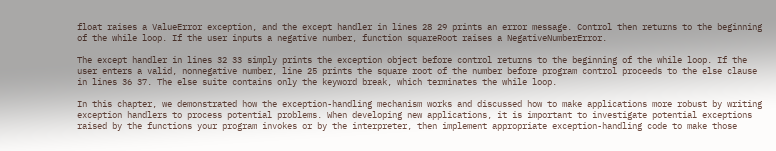float raises a ValueError exception, and the except handler in lines 28 29 prints an error message. Control then returns to the beginning of the while loop. If the user inputs a negative number, function squareRoot raises a NegativeNumberError.

The except handler in lines 32 33 simply prints the exception object before control returns to the beginning of the while loop. If the user enters a valid, nonnegative number, line 25 prints the square root of the number before program control proceeds to the else clause in lines 36 37. The else suite contains only the keyword break, which terminates the while loop.

In this chapter, we demonstrated how the exception-handling mechanism works and discussed how to make applications more robust by writing exception handlers to process potential problems. When developing new applications, it is important to investigate potential exceptions raised by the functions your program invokes or by the interpreter, then implement appropriate exception-handling code to make those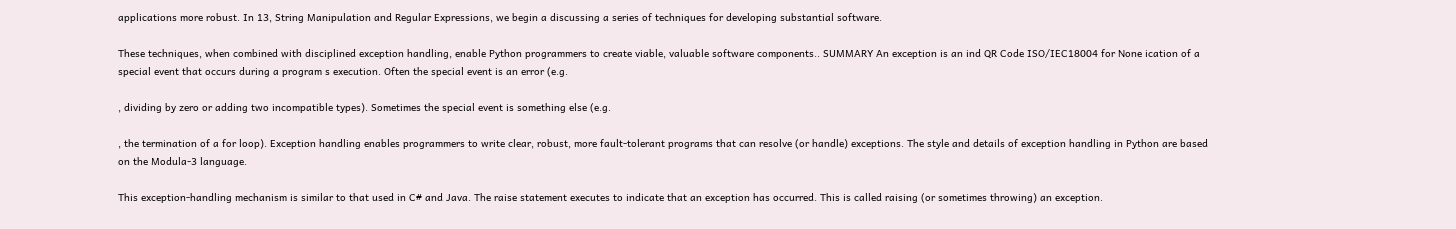applications more robust. In 13, String Manipulation and Regular Expressions, we begin a discussing a series of techniques for developing substantial software.

These techniques, when combined with disciplined exception handling, enable Python programmers to create viable, valuable software components.. SUMMARY An exception is an ind QR Code ISO/IEC18004 for None ication of a special event that occurs during a program s execution. Often the special event is an error (e.g.

, dividing by zero or adding two incompatible types). Sometimes the special event is something else (e.g.

, the termination of a for loop). Exception handling enables programmers to write clear, robust, more fault-tolerant programs that can resolve (or handle) exceptions. The style and details of exception handling in Python are based on the Modula-3 language.

This exception-handling mechanism is similar to that used in C# and Java. The raise statement executes to indicate that an exception has occurred. This is called raising (or sometimes throwing) an exception.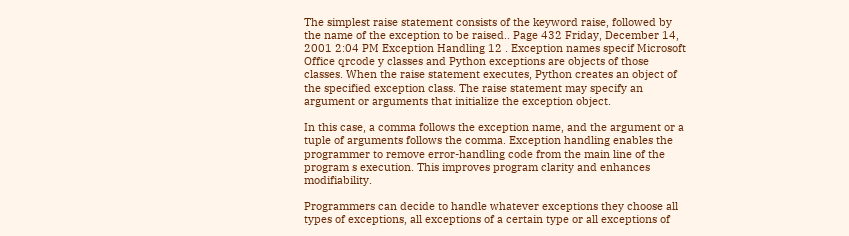The simplest raise statement consists of the keyword raise, followed by the name of the exception to be raised.. Page 432 Friday, December 14, 2001 2:04 PM Exception Handling 12 . Exception names specif Microsoft Office qrcode y classes and Python exceptions are objects of those classes. When the raise statement executes, Python creates an object of the specified exception class. The raise statement may specify an argument or arguments that initialize the exception object.

In this case, a comma follows the exception name, and the argument or a tuple of arguments follows the comma. Exception handling enables the programmer to remove error-handling code from the main line of the program s execution. This improves program clarity and enhances modifiability.

Programmers can decide to handle whatever exceptions they choose all types of exceptions, all exceptions of a certain type or all exceptions of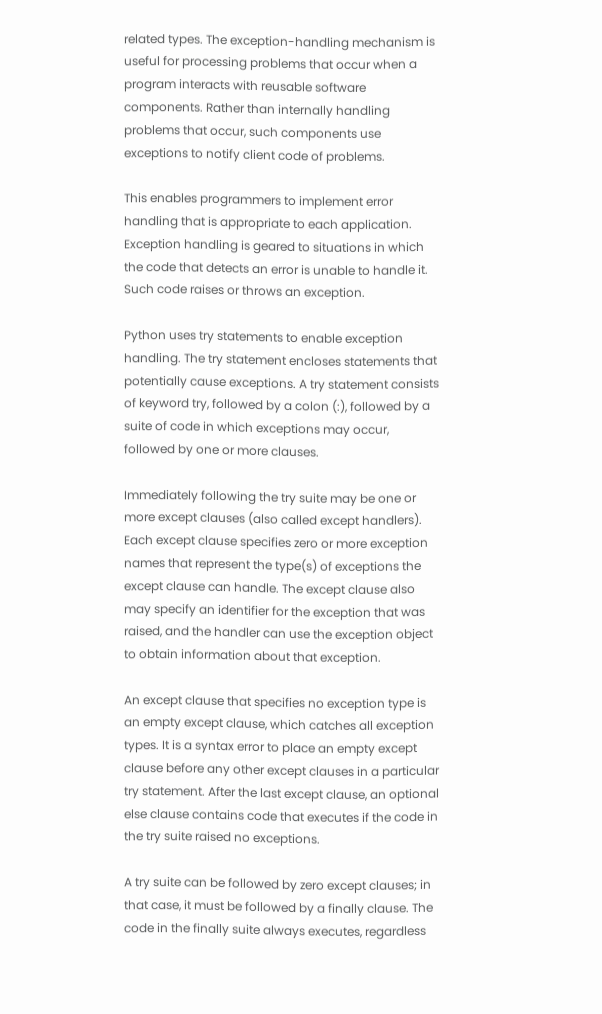related types. The exception-handling mechanism is useful for processing problems that occur when a program interacts with reusable software components. Rather than internally handling problems that occur, such components use exceptions to notify client code of problems.

This enables programmers to implement error handling that is appropriate to each application. Exception handling is geared to situations in which the code that detects an error is unable to handle it. Such code raises or throws an exception.

Python uses try statements to enable exception handling. The try statement encloses statements that potentially cause exceptions. A try statement consists of keyword try, followed by a colon (:), followed by a suite of code in which exceptions may occur, followed by one or more clauses.

Immediately following the try suite may be one or more except clauses (also called except handlers). Each except clause specifies zero or more exception names that represent the type(s) of exceptions the except clause can handle. The except clause also may specify an identifier for the exception that was raised, and the handler can use the exception object to obtain information about that exception.

An except clause that specifies no exception type is an empty except clause, which catches all exception types. It is a syntax error to place an empty except clause before any other except clauses in a particular try statement. After the last except clause, an optional else clause contains code that executes if the code in the try suite raised no exceptions.

A try suite can be followed by zero except clauses; in that case, it must be followed by a finally clause. The code in the finally suite always executes, regardless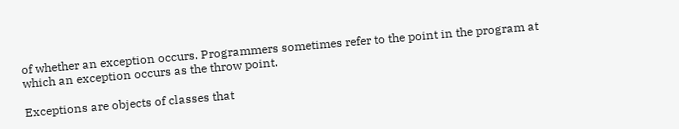of whether an exception occurs. Programmers sometimes refer to the point in the program at which an exception occurs as the throw point.

Exceptions are objects of classes that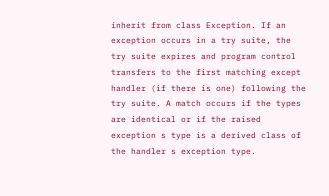inherit from class Exception. If an exception occurs in a try suite, the try suite expires and program control transfers to the first matching except handler (if there is one) following the try suite. A match occurs if the types are identical or if the raised exception s type is a derived class of the handler s exception type.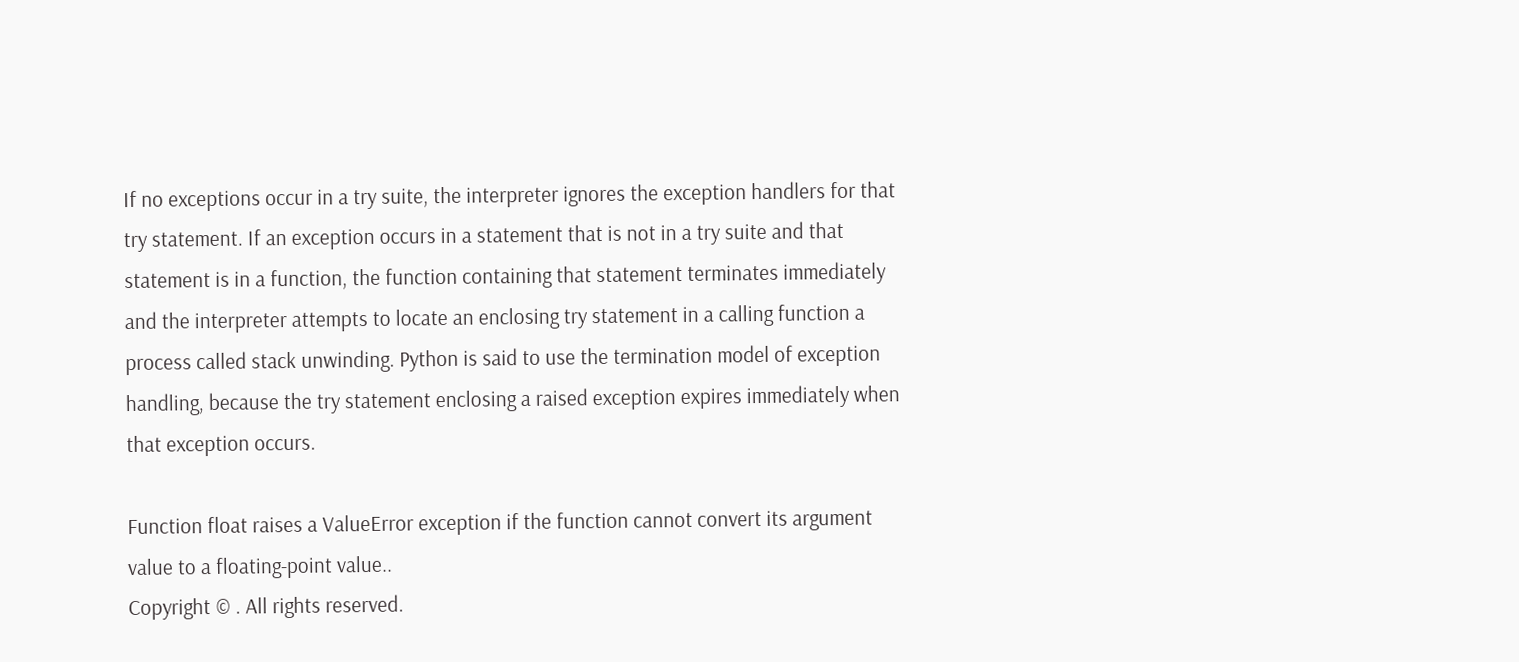If no exceptions occur in a try suite, the interpreter ignores the exception handlers for that try statement. If an exception occurs in a statement that is not in a try suite and that statement is in a function, the function containing that statement terminates immediately and the interpreter attempts to locate an enclosing try statement in a calling function a process called stack unwinding. Python is said to use the termination model of exception handling, because the try statement enclosing a raised exception expires immediately when that exception occurs.

Function float raises a ValueError exception if the function cannot convert its argument value to a floating-point value..
Copyright © . All rights reserved.